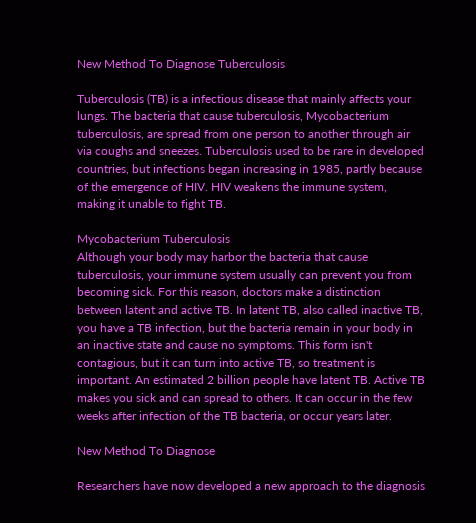New Method To Diagnose Tuberculosis

Tuberculosis (TB) is a infectious disease that mainly affects your lungs. The bacteria that cause tuberculosis, Mycobacterium tuberculosis, are spread from one person to another through air via coughs and sneezes. Tuberculosis used to be rare in developed countries, but infections began increasing in 1985, partly because of the emergence of HIV. HIV weakens the immune system, making it unable to fight TB.

Mycobacterium Tuberculosis
Although your body may harbor the bacteria that cause tuberculosis, your immune system usually can prevent you from becoming sick. For this reason, doctors make a distinction between latent and active TB. In latent TB, also called inactive TB,  you have a TB infection, but the bacteria remain in your body in an inactive state and cause no symptoms. This form isn't contagious, but it can turn into active TB, so treatment is important. An estimated 2 billion people have latent TB. Active TB makes you sick and can spread to others. It can occur in the few weeks after infection of the TB bacteria, or occur years later.

New Method To Diagnose

Researchers have now developed a new approach to the diagnosis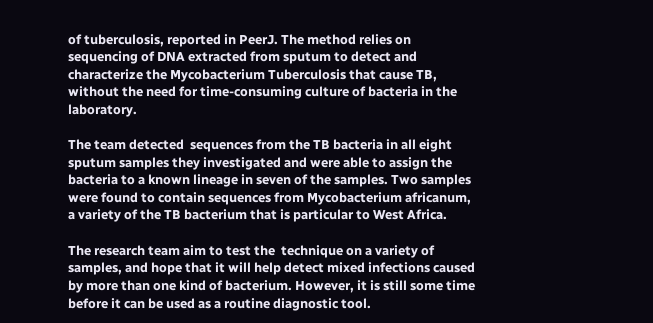of tuberculosis, reported in PeerJ. The method relies on sequencing of DNA extracted from sputum to detect and characterize the Mycobacterium Tuberculosis that cause TB, without the need for time-consuming culture of bacteria in the laboratory.

The team detected  sequences from the TB bacteria in all eight sputum samples they investigated and were able to assign the bacteria to a known lineage in seven of the samples. Two samples were found to contain sequences from Mycobacterium africanum, a variety of the TB bacterium that is particular to West Africa.

The research team aim to test the  technique on a variety of samples, and hope that it will help detect mixed infections caused by more than one kind of bacterium. However, it is still some time before it can be used as a routine diagnostic tool.